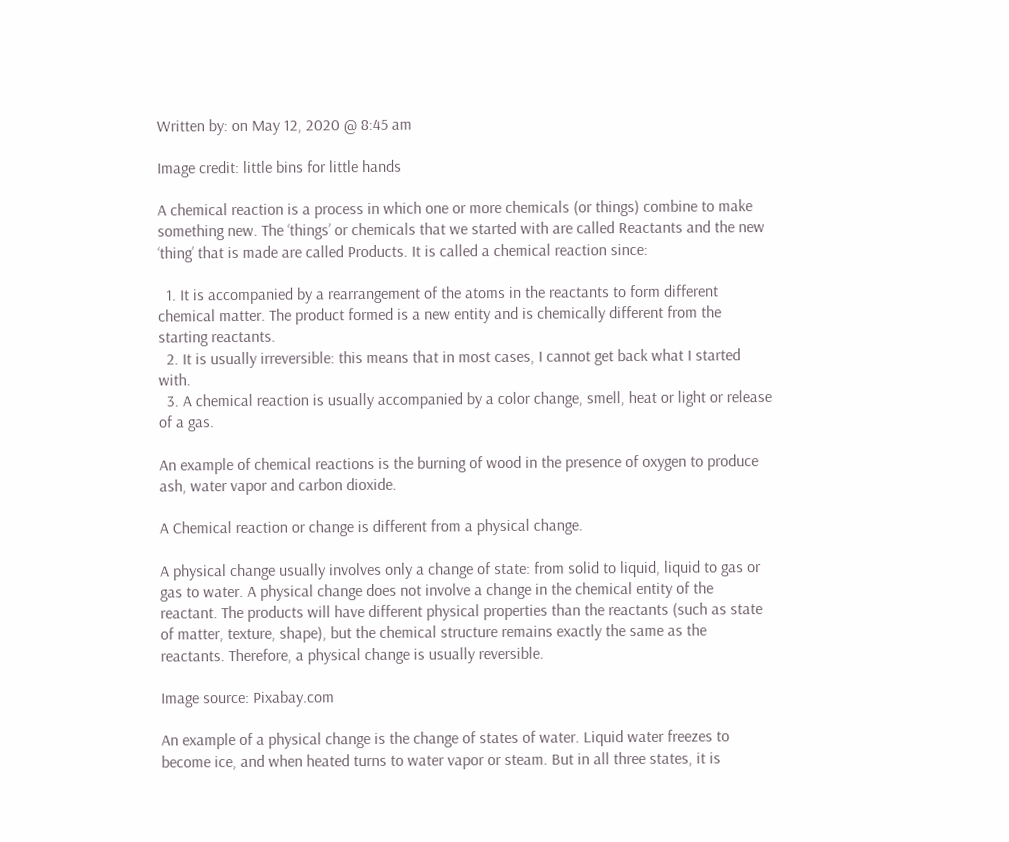Written by: on May 12, 2020 @ 8:45 am

Image credit: little bins for little hands

A chemical reaction is a process in which one or more chemicals (or things) combine to make something new. The ‘things’ or chemicals that we started with are called Reactants and the new ‘thing’ that is made are called Products. It is called a chemical reaction since:

  1. It is accompanied by a rearrangement of the atoms in the reactants to form different chemical matter. The product formed is a new entity and is chemically different from the starting reactants.
  2. It is usually irreversible: this means that in most cases, I cannot get back what I started with.
  3. A chemical reaction is usually accompanied by a color change, smell, heat or light or release of a gas.

An example of chemical reactions is the burning of wood in the presence of oxygen to produce ash, water vapor and carbon dioxide.

A Chemical reaction or change is different from a physical change.

A physical change usually involves only a change of state: from solid to liquid, liquid to gas or gas to water. A physical change does not involve a change in the chemical entity of the reactant. The products will have different physical properties than the reactants (such as state of matter, texture, shape), but the chemical structure remains exactly the same as the reactants. Therefore, a physical change is usually reversible.

Image source: Pixabay.com

An example of a physical change is the change of states of water. Liquid water freezes to become ice, and when heated turns to water vapor or steam. But in all three states, it is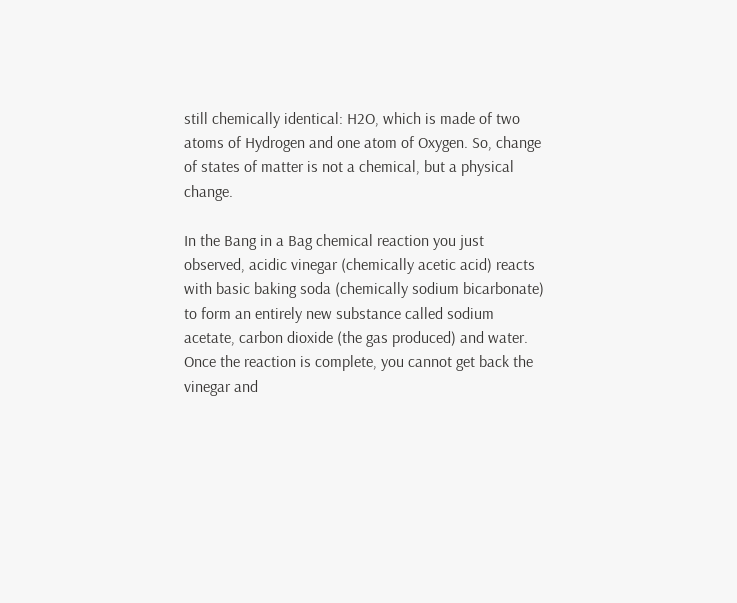still chemically identical: H2O, which is made of two atoms of Hydrogen and one atom of Oxygen. So, change of states of matter is not a chemical, but a physical change.

In the Bang in a Bag chemical reaction you just observed, acidic vinegar (chemically acetic acid) reacts with basic baking soda (chemically sodium bicarbonate) to form an entirely new substance called sodium acetate, carbon dioxide (the gas produced) and water. Once the reaction is complete, you cannot get back the vinegar and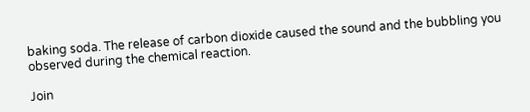baking soda. The release of carbon dioxide caused the sound and the bubbling you observed during the chemical reaction.

Join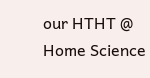our HTHT @ Home Science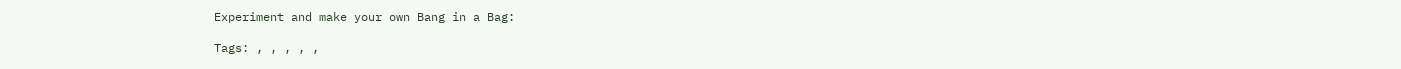Experiment and make your own Bang in a Bag:

Tags: , , , , ,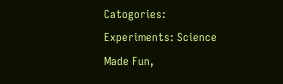Catogories: Experiments: Science Made Fun,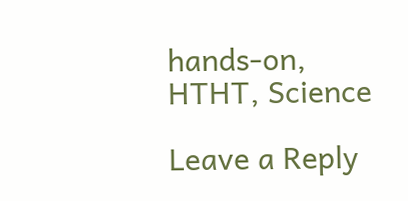hands-on, HTHT, Science

Leave a Reply